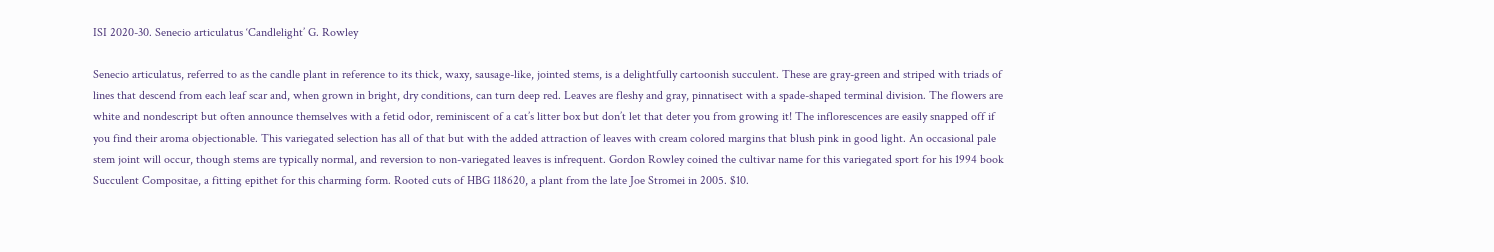ISI 2020-30. Senecio articulatus ‘Candlelight’ G. Rowley

Senecio articulatus, referred to as the candle plant in reference to its thick, waxy, sausage-like, jointed stems, is a delightfully cartoonish succulent. These are gray-green and striped with triads of lines that descend from each leaf scar and, when grown in bright, dry conditions, can turn deep red. Leaves are fleshy and gray, pinnatisect with a spade-shaped terminal division. The flowers are white and nondescript but often announce themselves with a fetid odor, reminiscent of a cat’s litter box but don’t let that deter you from growing it! The inflorescences are easily snapped off if you find their aroma objectionable. This variegated selection has all of that but with the added attraction of leaves with cream colored margins that blush pink in good light. An occasional pale stem joint will occur, though stems are typically normal, and reversion to non-variegated leaves is infrequent. Gordon Rowley coined the cultivar name for this variegated sport for his 1994 book Succulent Compositae, a fitting epithet for this charming form. Rooted cuts of HBG 118620, a plant from the late Joe Stromei in 2005. $10.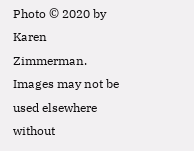Photo © 2020 by Karen Zimmerman. Images may not be used elsewhere without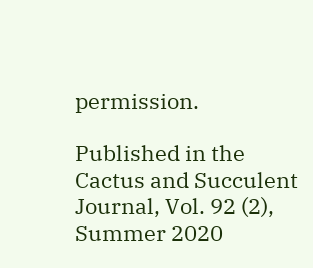permission.

Published in the Cactus and Succulent Journal, Vol. 92 (2), Summer 2020